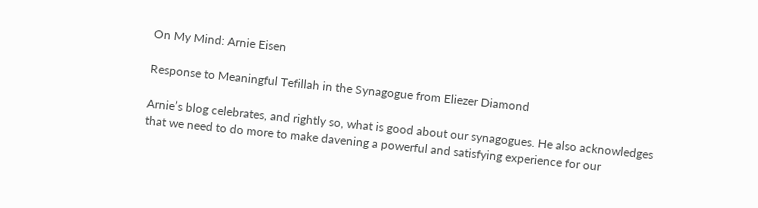On My Mind: Arnie Eisen

Response to Meaningful Tefillah in the Synagogue from Eliezer Diamond

Arnie’s blog celebrates, and rightly so, what is good about our synagogues. He also acknowledges that we need to do more to make davening a powerful and satisfying experience for our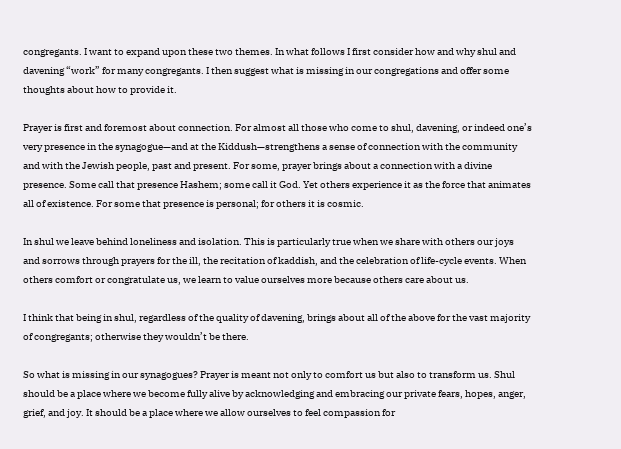congregants. I want to expand upon these two themes. In what follows I first consider how and why shul and davening “work” for many congregants. I then suggest what is missing in our congregations and offer some thoughts about how to provide it.

Prayer is first and foremost about connection. For almost all those who come to shul, davening, or indeed one’s very presence in the synagogue—and at the Kiddush—strengthens a sense of connection with the community and with the Jewish people, past and present. For some, prayer brings about a connection with a divine presence. Some call that presence Hashem; some call it God. Yet others experience it as the force that animates all of existence. For some that presence is personal; for others it is cosmic.

In shul we leave behind loneliness and isolation. This is particularly true when we share with others our joys and sorrows through prayers for the ill, the recitation of kaddish, and the celebration of life-cycle events. When others comfort or congratulate us, we learn to value ourselves more because others care about us.

I think that being in shul, regardless of the quality of davening, brings about all of the above for the vast majority of congregants; otherwise they wouldn’t be there.

So what is missing in our synagogues? Prayer is meant not only to comfort us but also to transform us. Shul should be a place where we become fully alive by acknowledging and embracing our private fears, hopes, anger, grief, and joy. It should be a place where we allow ourselves to feel compassion for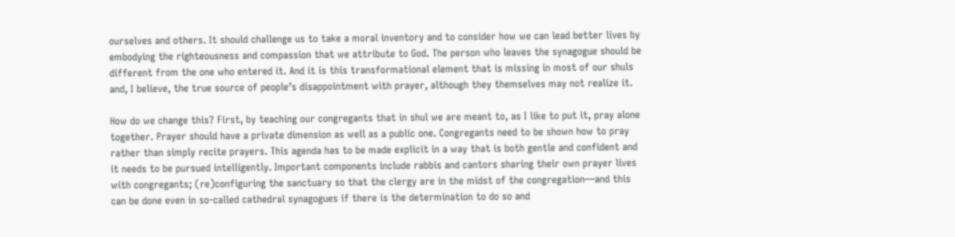ourselves and others. It should challenge us to take a moral inventory and to consider how we can lead better lives by embodying the righteousness and compassion that we attribute to God. The person who leaves the synagogue should be different from the one who entered it. And it is this transformational element that is missing in most of our shuls and, I believe, the true source of people’s disappointment with prayer, although they themselves may not realize it.

How do we change this? First, by teaching our congregants that in shul we are meant to, as I like to put it, pray alone together. Prayer should have a private dimension as well as a public one. Congregants need to be shown how to pray rather than simply recite prayers. This agenda has to be made explicit in a way that is both gentle and confident and it needs to be pursued intelligently. Important components include rabbis and cantors sharing their own prayer lives with congregants; (re)configuring the sanctuary so that the clergy are in the midst of the congregation—and this can be done even in so-called cathedral synagogues if there is the determination to do so and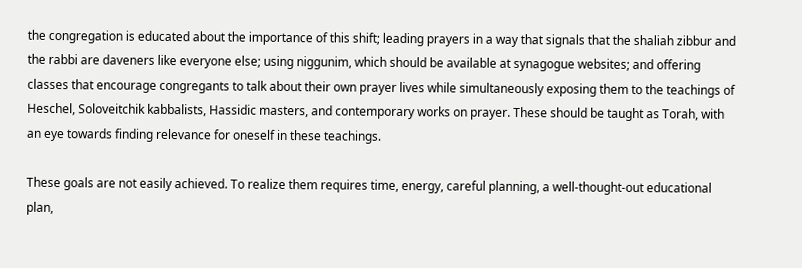the congregation is educated about the importance of this shift; leading prayers in a way that signals that the shaliah zibbur and the rabbi are daveners like everyone else; using niggunim, which should be available at synagogue websites; and offering classes that encourage congregants to talk about their own prayer lives while simultaneously exposing them to the teachings of Heschel, Soloveitchik kabbalists, Hassidic masters, and contemporary works on prayer. These should be taught as Torah, with an eye towards finding relevance for oneself in these teachings.

These goals are not easily achieved. To realize them requires time, energy, careful planning, a well-thought-out educational plan,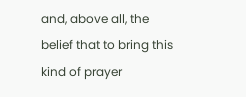and, above all, the belief that to bring this kind of prayer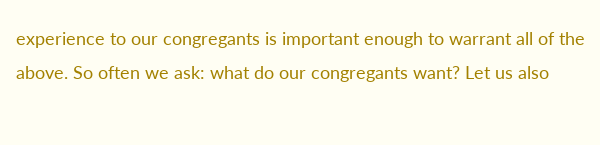experience to our congregants is important enough to warrant all of the above. So often we ask: what do our congregants want? Let us also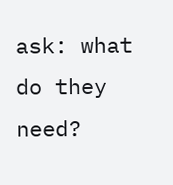ask: what do they need?